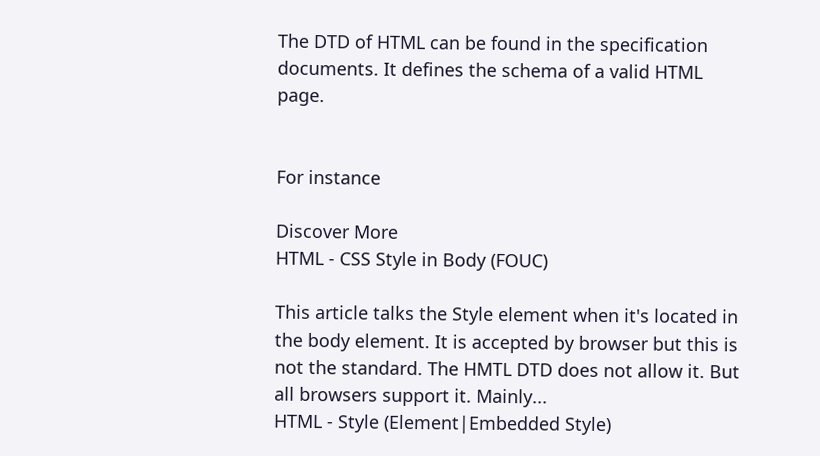The DTD of HTML can be found in the specification documents. It defines the schema of a valid HTML page.


For instance

Discover More
HTML - CSS Style in Body (FOUC)

This article talks the Style element when it's located in the body element. It is accepted by browser but this is not the standard. The HMTL DTD does not allow it. But all browsers support it. Mainly...
HTML - Style (Element|Embedded Style)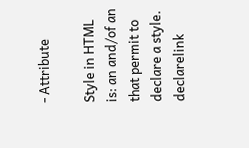- Attribute

Style in HTML is: an and/of an that permit to declare a style. declarelink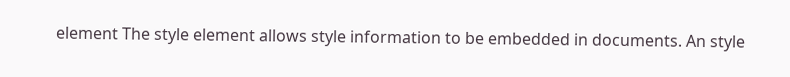element The style element allows style information to be embedded in documents. An style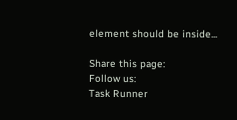element should be inside...

Share this page:
Follow us:
Task Runner